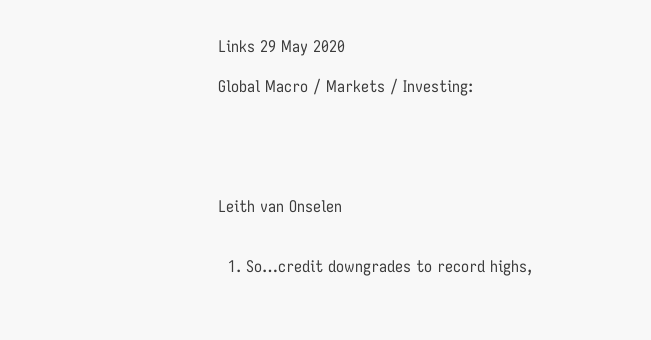Links 29 May 2020

Global Macro / Markets / Investing:





Leith van Onselen


  1. So…credit downgrades to record highs,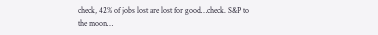check, 42% of jobs lost are lost for good…check. S&P to the moon…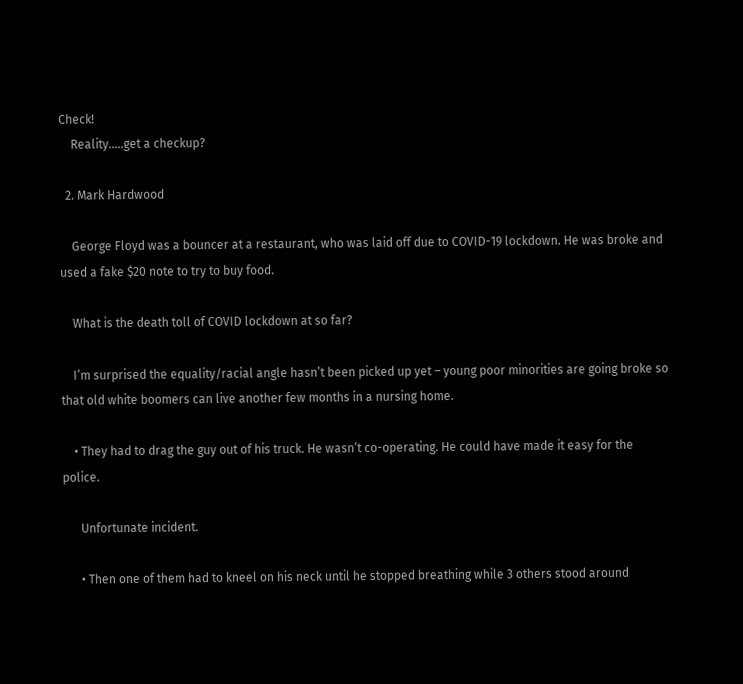Check!
    Reality…..get a checkup?

  2. Mark Hardwood

    George Floyd was a bouncer at a restaurant, who was laid off due to COVID-19 lockdown. He was broke and used a fake $20 note to try to buy food.

    What is the death toll of COVID lockdown at so far?

    I’m surprised the equality/racial angle hasn’t been picked up yet – young poor minorities are going broke so that old white boomers can live another few months in a nursing home.

    • They had to drag the guy out of his truck. He wasn’t co-operating. He could have made it easy for the police.

      Unfortunate incident.

      • Then one of them had to kneel on his neck until he stopped breathing while 3 others stood around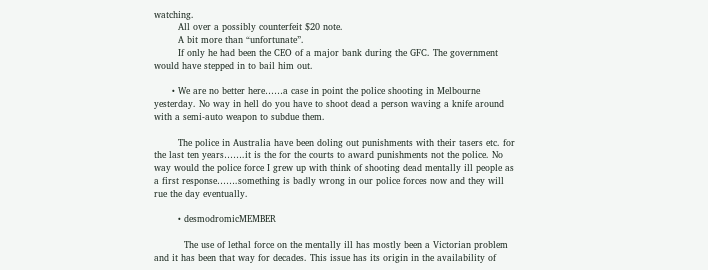watching.
        All over a possibly counterfeit $20 note.
        A bit more than “unfortunate”.
        If only he had been the CEO of a major bank during the GFC. The government would have stepped in to bail him out.

      • We are no better here……a case in point the police shooting in Melbourne yesterday. No way in hell do you have to shoot dead a person waving a knife around with a semi-auto weapon to subdue them.

        The police in Australia have been doling out punishments with their tasers etc. for the last ten years…….it is the for the courts to award punishments not the police. No way would the police force I grew up with think of shooting dead mentally ill people as a first response…….something is badly wrong in our police forces now and they will rue the day eventually.

        • desmodromicMEMBER

          The use of lethal force on the mentally ill has mostly been a Victorian problem and it has been that way for decades. This issue has its origin in the availability of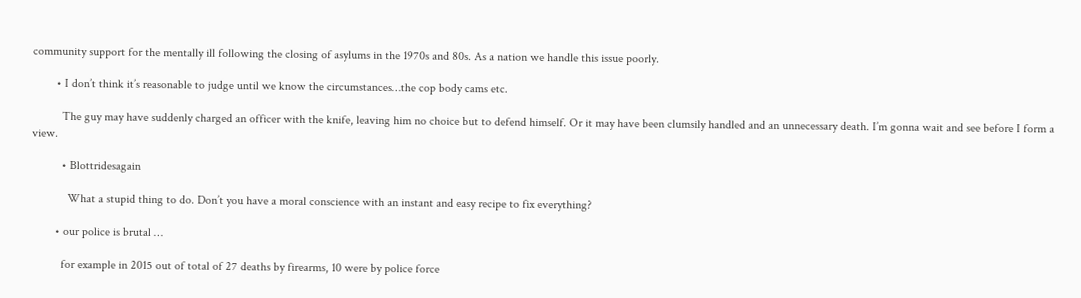community support for the mentally ill following the closing of asylums in the 1970s and 80s. As a nation we handle this issue poorly.

        • I don’t think it’s reasonable to judge until we know the circumstances…the cop body cams etc.

          The guy may have suddenly charged an officer with the knife, leaving him no choice but to defend himself. Or it may have been clumsily handled and an unnecessary death. I’m gonna wait and see before I form a view.

          • Blottridesagain

            What a stupid thing to do. Don’t you have a moral conscience with an instant and easy recipe to fix everything?

        • our police is brutal …

          for example in 2015 out of total of 27 deaths by firearms, 10 were by police force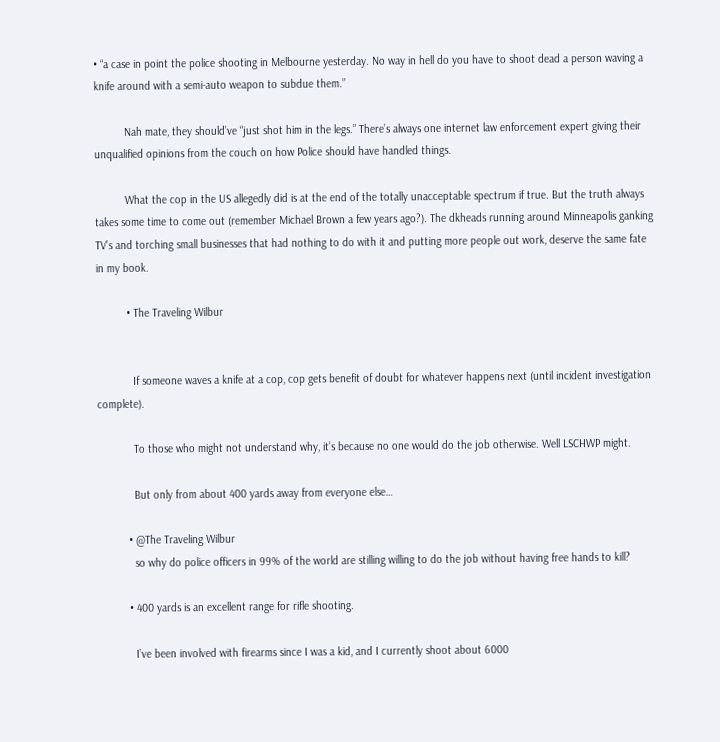• “a case in point the police shooting in Melbourne yesterday. No way in hell do you have to shoot dead a person waving a knife around with a semi-auto weapon to subdue them.”

          Nah mate, they should’ve “just shot him in the legs.” There’s always one internet law enforcement expert giving their unqualified opinions from the couch on how Police should have handled things.

          What the cop in the US allegedly did is at the end of the totally unacceptable spectrum if true. But the truth always takes some time to come out (remember Michael Brown a few years ago?). The dkheads running around Minneapolis ganking TV’s and torching small businesses that had nothing to do with it and putting more people out work, deserve the same fate in my book.

          • The Traveling Wilbur


            If someone waves a knife at a cop, cop gets benefit of doubt for whatever happens next (until incident investigation complete).

            To those who might not understand why, it’s because no one would do the job otherwise. Well LSCHWP might.

            But only from about 400 yards away from everyone else…

          • @The Traveling Wilbur
            so why do police officers in 99% of the world are stilling willing to do the job without having free hands to kill?

          • 400 yards is an excellent range for rifle shooting.

            I’ve been involved with firearms since I was a kid, and I currently shoot about 6000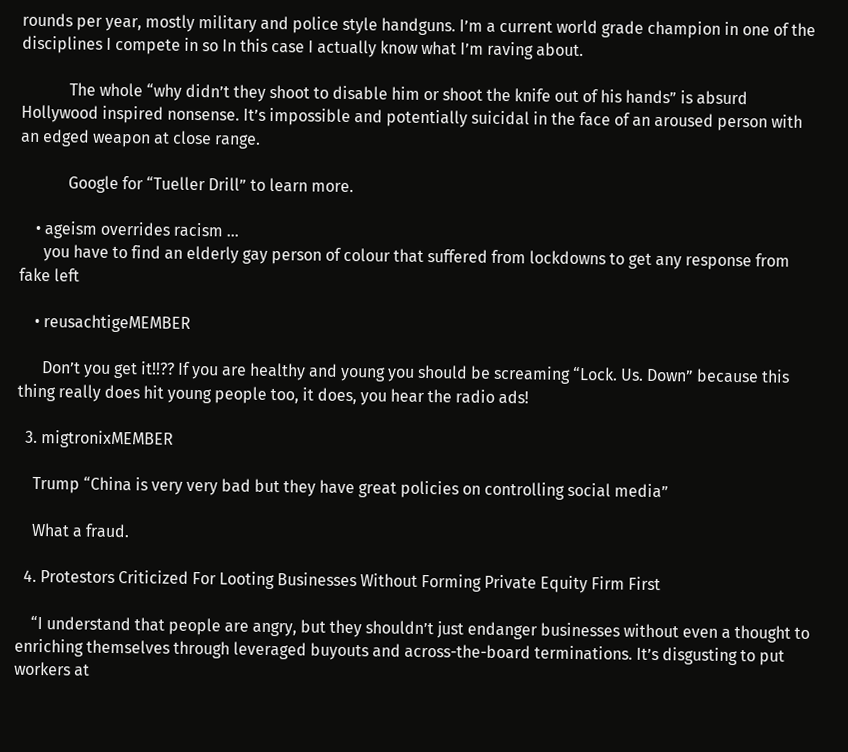rounds per year, mostly military and police style handguns. I’m a current world grade champion in one of the disciplines I compete in so In this case I actually know what I’m raving about.

            The whole “why didn’t they shoot to disable him or shoot the knife out of his hands” is absurd Hollywood inspired nonsense. It’s impossible and potentially suicidal in the face of an aroused person with an edged weapon at close range.

            Google for “Tueller Drill” to learn more.

    • ageism overrides racism …
      you have to find an elderly gay person of colour that suffered from lockdowns to get any response from fake left

    • reusachtigeMEMBER

      Don’t you get it!!?? If you are healthy and young you should be screaming “Lock. Us. Down” because this thing really does hit young people too, it does, you hear the radio ads!

  3. migtronixMEMBER

    Trump “China is very very bad but they have great policies on controlling social media”

    What a fraud.

  4. Protestors Criticized For Looting Businesses Without Forming Private Equity Firm First

    “I understand that people are angry, but they shouldn’t just endanger businesses without even a thought to enriching themselves through leveraged buyouts and across-the-board terminations. It’s disgusting to put workers at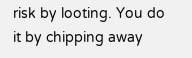risk by looting. You do it by chipping away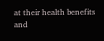at their health benefits and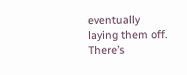eventually laying them off. There’s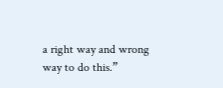a right way and wrong way to do this.”